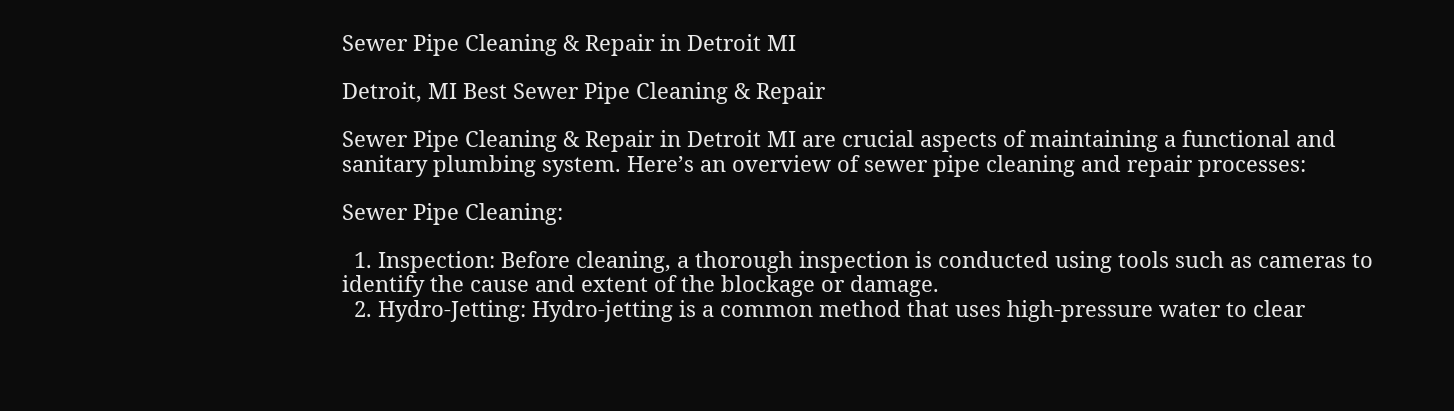Sewer Pipe Cleaning & Repair in Detroit MI

Detroit, MI Best Sewer Pipe Cleaning & Repair

Sewer Pipe Cleaning & Repair in Detroit MI are crucial aspects of maintaining a functional and sanitary plumbing system. Here’s an overview of sewer pipe cleaning and repair processes:

Sewer Pipe Cleaning:

  1. Inspection: Before cleaning, a thorough inspection is conducted using tools such as cameras to identify the cause and extent of the blockage or damage.
  2. Hydro-Jetting: Hydro-jetting is a common method that uses high-pressure water to clear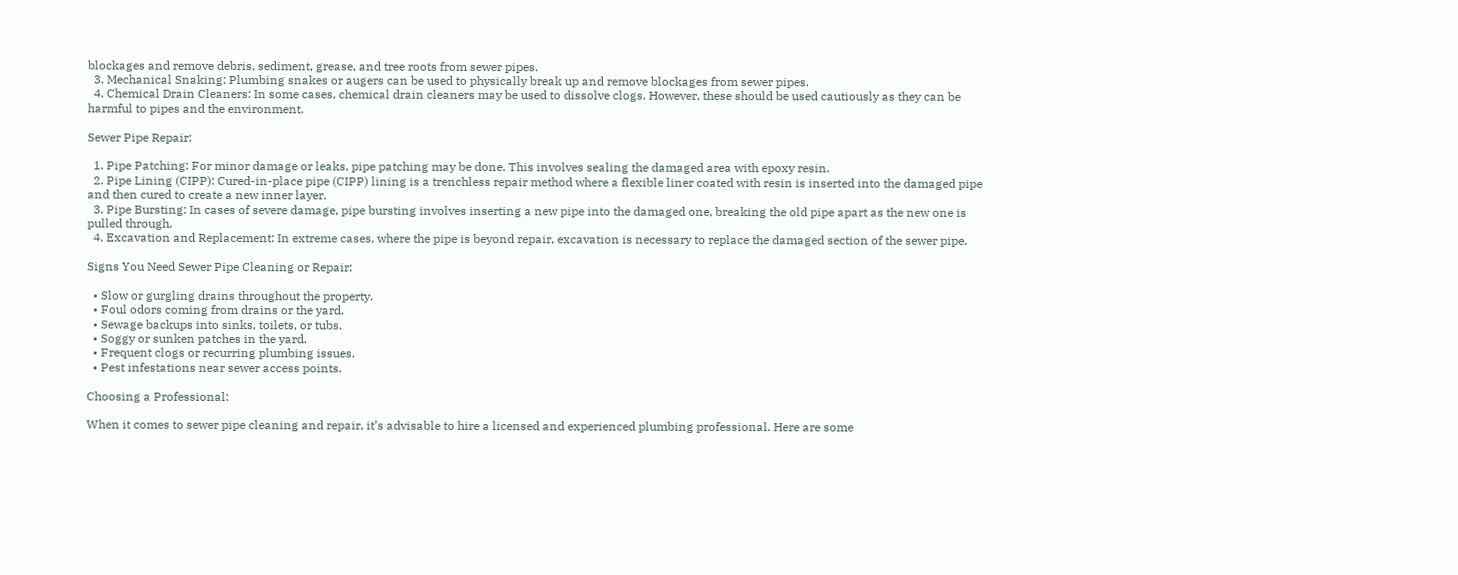blockages and remove debris, sediment, grease, and tree roots from sewer pipes.
  3. Mechanical Snaking: Plumbing snakes or augers can be used to physically break up and remove blockages from sewer pipes.
  4. Chemical Drain Cleaners: In some cases, chemical drain cleaners may be used to dissolve clogs. However, these should be used cautiously as they can be harmful to pipes and the environment.

Sewer Pipe Repair:

  1. Pipe Patching: For minor damage or leaks, pipe patching may be done. This involves sealing the damaged area with epoxy resin.
  2. Pipe Lining (CIPP): Cured-in-place pipe (CIPP) lining is a trenchless repair method where a flexible liner coated with resin is inserted into the damaged pipe and then cured to create a new inner layer.
  3. Pipe Bursting: In cases of severe damage, pipe bursting involves inserting a new pipe into the damaged one, breaking the old pipe apart as the new one is pulled through.
  4. Excavation and Replacement: In extreme cases, where the pipe is beyond repair, excavation is necessary to replace the damaged section of the sewer pipe.

Signs You Need Sewer Pipe Cleaning or Repair:

  • Slow or gurgling drains throughout the property.
  • Foul odors coming from drains or the yard.
  • Sewage backups into sinks, toilets, or tubs.
  • Soggy or sunken patches in the yard.
  • Frequent clogs or recurring plumbing issues.
  • Pest infestations near sewer access points.

Choosing a Professional:

When it comes to sewer pipe cleaning and repair, it’s advisable to hire a licensed and experienced plumbing professional. Here are some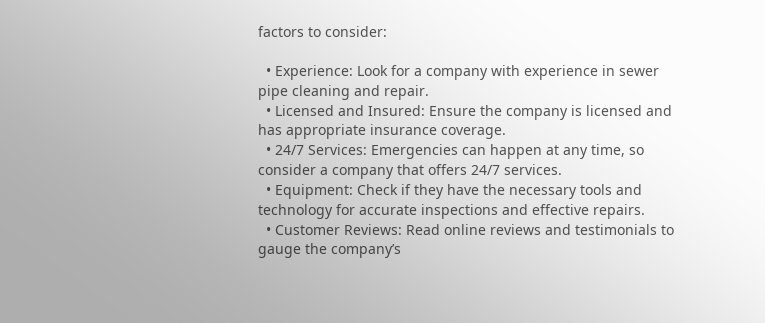factors to consider:

  • Experience: Look for a company with experience in sewer pipe cleaning and repair.
  • Licensed and Insured: Ensure the company is licensed and has appropriate insurance coverage.
  • 24/7 Services: Emergencies can happen at any time, so consider a company that offers 24/7 services.
  • Equipment: Check if they have the necessary tools and technology for accurate inspections and effective repairs.
  • Customer Reviews: Read online reviews and testimonials to gauge the company’s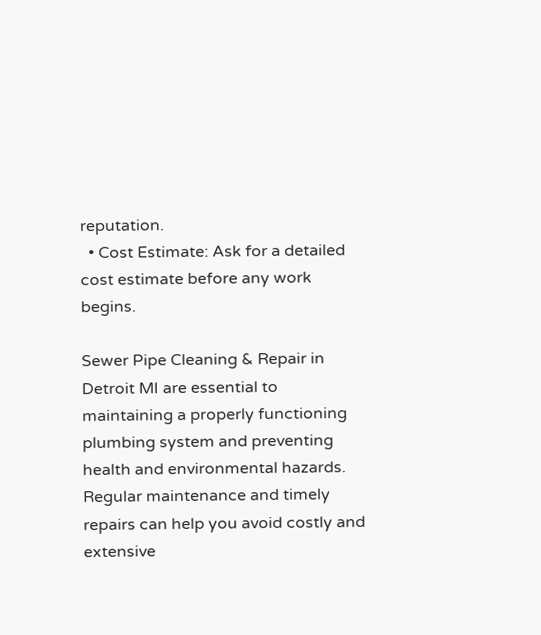reputation.
  • Cost Estimate: Ask for a detailed cost estimate before any work begins.

Sewer Pipe Cleaning & Repair in Detroit MI are essential to maintaining a properly functioning plumbing system and preventing health and environmental hazards. Regular maintenance and timely repairs can help you avoid costly and extensive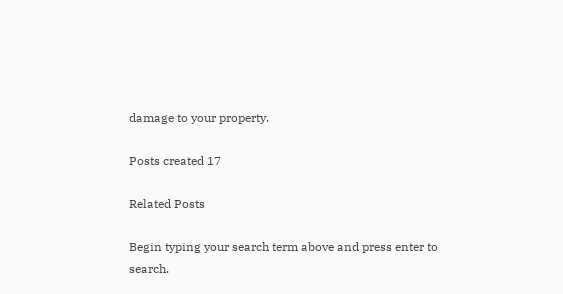damage to your property.

Posts created 17

Related Posts

Begin typing your search term above and press enter to search.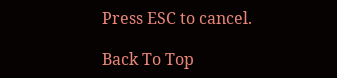Press ESC to cancel.

Back To Top